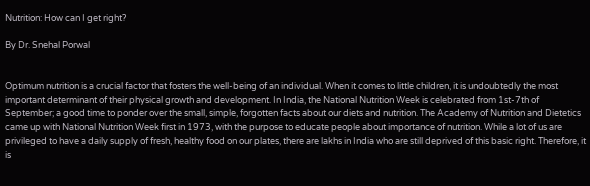Nutrition: How can I get right?

By Dr. Snehal Porwal


Optimum nutrition is a crucial factor that fosters the well-being of an individual. When it comes to little children, it is undoubtedly the most important determinant of their physical growth and development. In India, the National Nutrition Week is celebrated from 1st-7th of September; a good time to ponder over the small, simple, forgotten facts about our diets and nutrition. The Academy of Nutrition and Dietetics came up with National Nutrition Week first in 1973, with the purpose to educate people about importance of nutrition. While a lot of us are privileged to have a daily supply of fresh, healthy food on our plates, there are lakhs in India who are still deprived of this basic right. Therefore, it is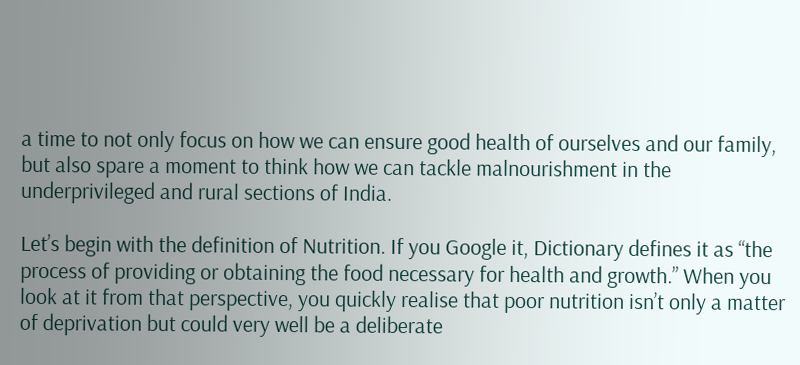a time to not only focus on how we can ensure good health of ourselves and our family, but also spare a moment to think how we can tackle malnourishment in the underprivileged and rural sections of India.

Let’s begin with the definition of Nutrition. If you Google it, Dictionary defines it as “the process of providing or obtaining the food necessary for health and growth.” When you look at it from that perspective, you quickly realise that poor nutrition isn’t only a matter of deprivation but could very well be a deliberate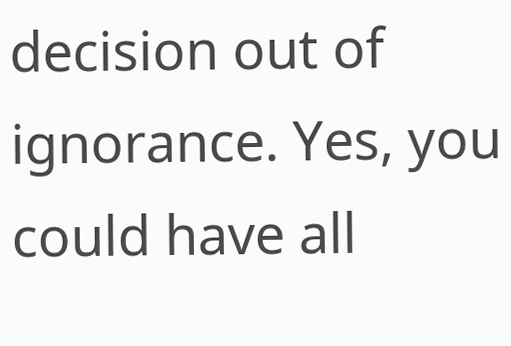decision out of ignorance. Yes, you could have all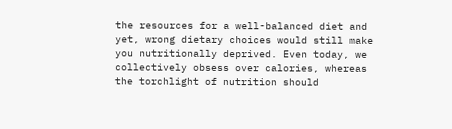the resources for a well-balanced diet and yet, wrong dietary choices would still make you nutritionally deprived. Even today, we collectively obsess over calories, whereas the torchlight of nutrition should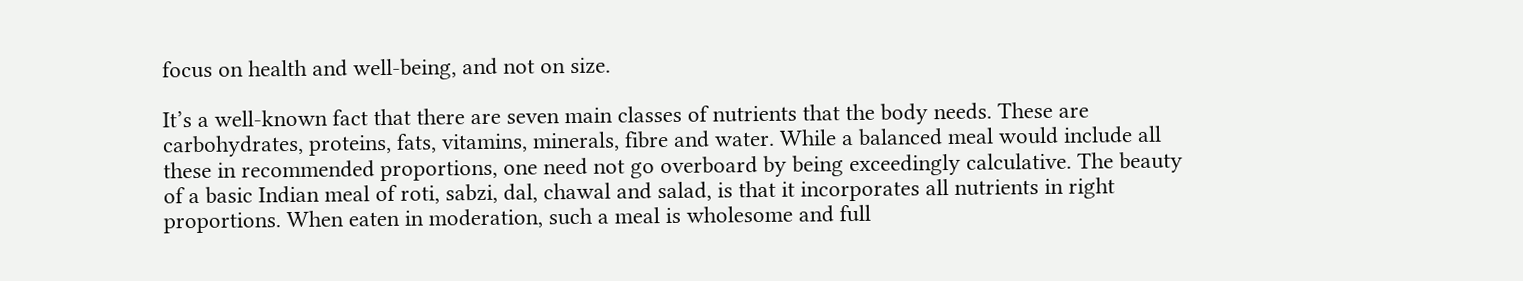focus on health and well-being, and not on size.

It’s a well-known fact that there are seven main classes of nutrients that the body needs. These are carbohydrates, proteins, fats, vitamins, minerals, fibre and water. While a balanced meal would include all these in recommended proportions, one need not go overboard by being exceedingly calculative. The beauty of a basic Indian meal of roti, sabzi, dal, chawal and salad, is that it incorporates all nutrients in right proportions. When eaten in moderation, such a meal is wholesome and full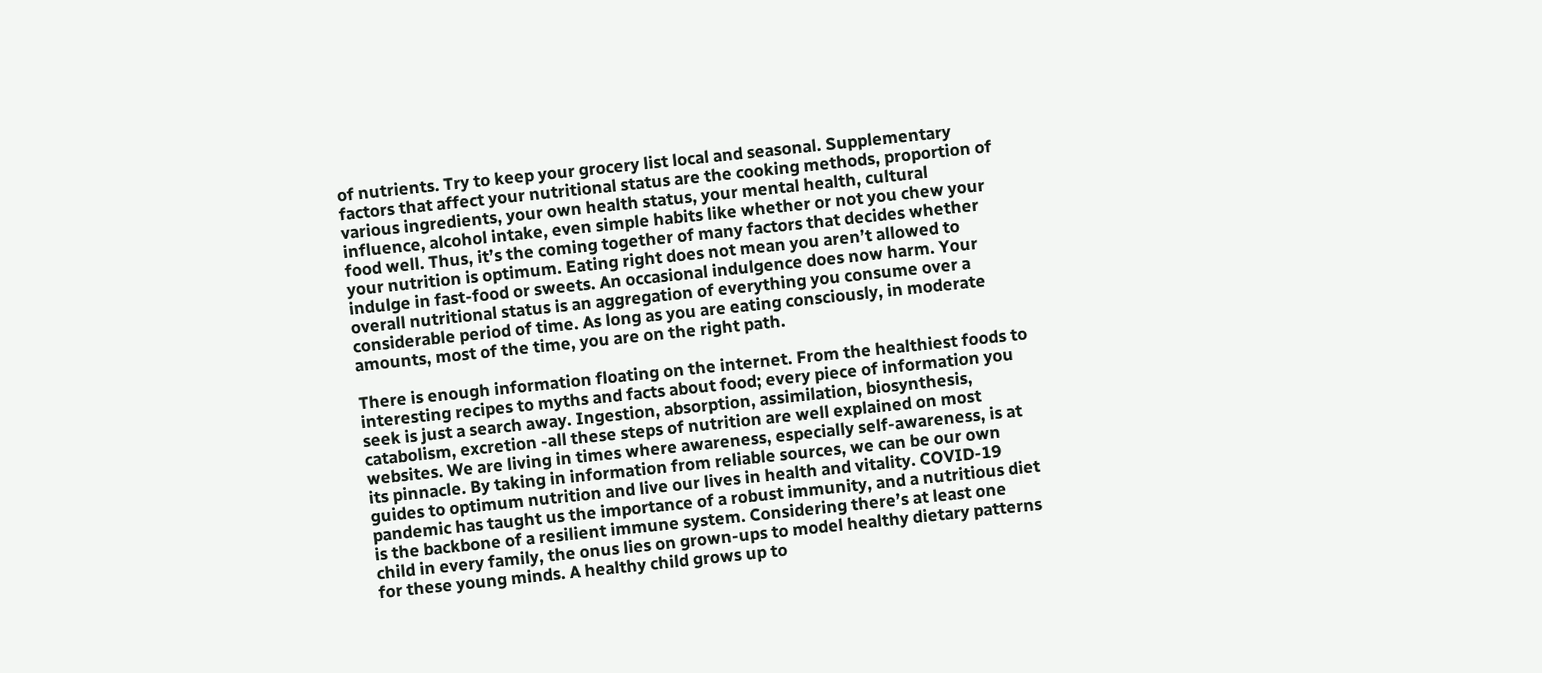of nutrients. Try to keep your grocery list local and seasonal. Supplementary factors that affect your nutritional status are the cooking methods, proportion of various ingredients, your own health status, your mental health, cultural influence, alcohol intake, even simple habits like whether or not you chew your food well. Thus, it’s the coming together of many factors that decides whether your nutrition is optimum. Eating right does not mean you aren’t allowed to indulge in fast-food or sweets. An occasional indulgence does now harm. Your overall nutritional status is an aggregation of everything you consume over a considerable period of time. As long as you are eating consciously, in moderate amounts, most of the time, you are on the right path.

There is enough information floating on the internet. From the healthiest foods to interesting recipes to myths and facts about food; every piece of information you seek is just a search away. Ingestion, absorption, assimilation, biosynthesis, catabolism, excretion -all these steps of nutrition are well explained on most websites. We are living in times where awareness, especially self-awareness, is at its pinnacle. By taking in information from reliable sources, we can be our own guides to optimum nutrition and live our lives in health and vitality. COVID-19 pandemic has taught us the importance of a robust immunity, and a nutritious diet is the backbone of a resilient immune system. Considering there’s at least one child in every family, the onus lies on grown-ups to model healthy dietary patterns for these young minds. A healthy child grows up to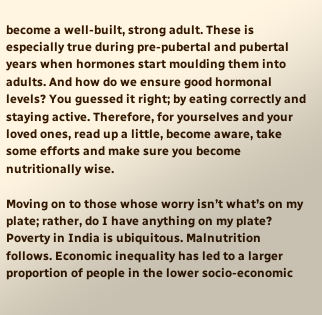become a well-built, strong adult. These is especially true during pre-pubertal and pubertal years when hormones start moulding them into adults. And how do we ensure good hormonal levels? You guessed it right; by eating correctly and staying active. Therefore, for yourselves and your loved ones, read up a little, become aware, take some efforts and make sure you become nutritionally wise.

Moving on to those whose worry isn’t what’s on my plate; rather, do I have anything on my plate? Poverty in India is ubiquitous. Malnutrition follows. Economic inequality has led to a larger proportion of people in the lower socio-economic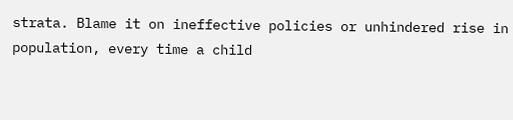strata. Blame it on ineffective policies or unhindered rise in population, every time a child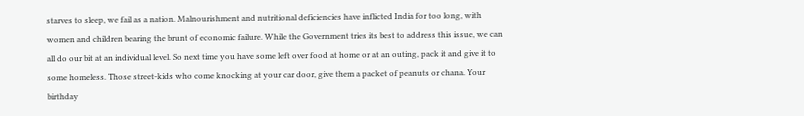starves to sleep, we fail as a nation. Malnourishment and nutritional deficiencies have inflicted India for too long, with women and children bearing the brunt of economic failure. While the Government tries its best to address this issue, we can all do our bit at an individual level. So next time you have some left over food at home or at an outing, pack it and give it to some homeless. Those street-kids who come knocking at your car door, give them a packet of peanuts or chana. Your birthday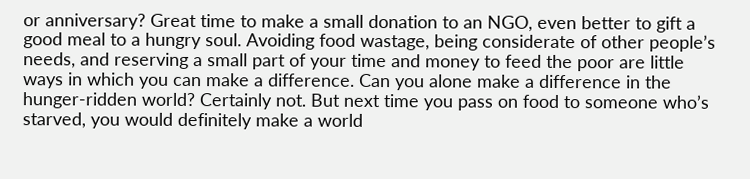or anniversary? Great time to make a small donation to an NGO, even better to gift a good meal to a hungry soul. Avoiding food wastage, being considerate of other people’s needs, and reserving a small part of your time and money to feed the poor are little ways in which you can make a difference. Can you alone make a difference in the hunger-ridden world? Certainly not. But next time you pass on food to someone who’s starved, you would definitely make a world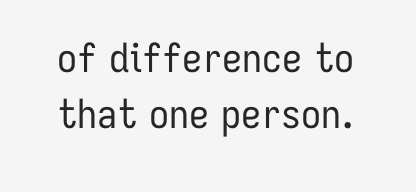of difference to that one person.